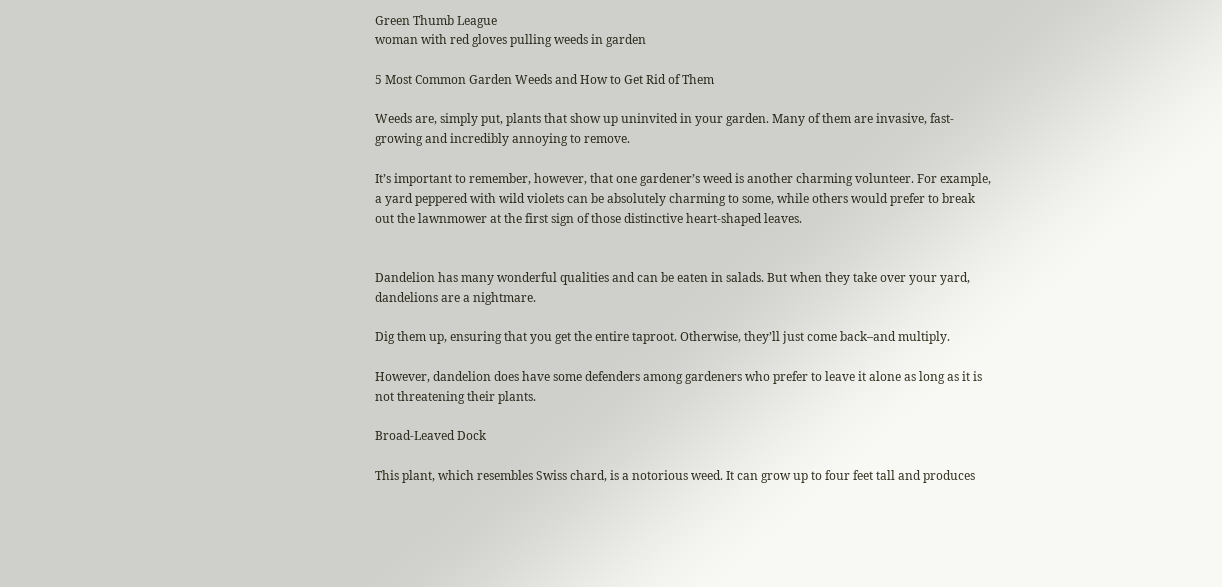Green Thumb League
woman with red gloves pulling weeds in garden

5 Most Common Garden Weeds and How to Get Rid of Them

Weeds are, simply put, plants that show up uninvited in your garden. Many of them are invasive, fast-growing and incredibly annoying to remove.

It’s important to remember, however, that one gardener’s weed is another charming volunteer. For example, a yard peppered with wild violets can be absolutely charming to some, while others would prefer to break out the lawnmower at the first sign of those distinctive heart-shaped leaves.


Dandelion has many wonderful qualities and can be eaten in salads. But when they take over your yard, dandelions are a nightmare.

Dig them up, ensuring that you get the entire taproot. Otherwise, they’ll just come back–and multiply.

However, dandelion does have some defenders among gardeners who prefer to leave it alone as long as it is not threatening their plants.

Broad-Leaved Dock

This plant, which resembles Swiss chard, is a notorious weed. It can grow up to four feet tall and produces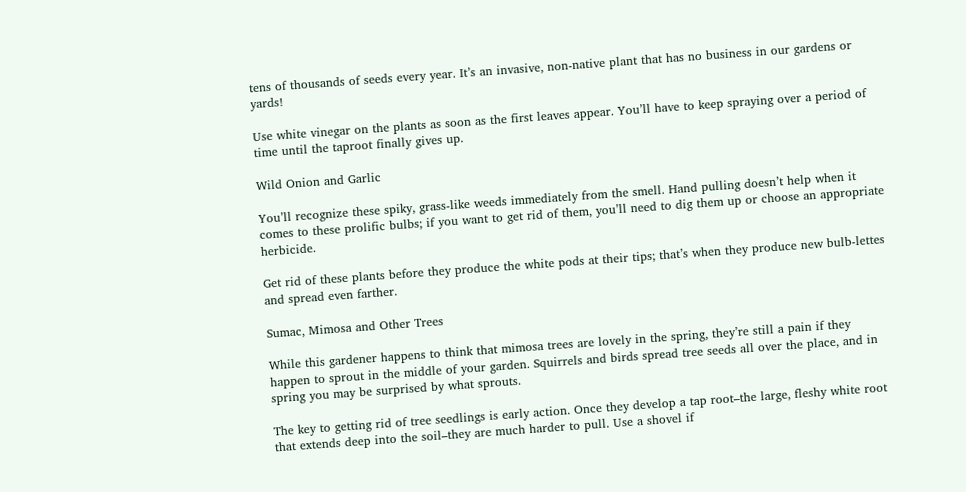tens of thousands of seeds every year. It’s an invasive, non-native plant that has no business in our gardens or yards!

Use white vinegar on the plants as soon as the first leaves appear. You’ll have to keep spraying over a period of time until the taproot finally gives up.

Wild Onion and Garlic

You’ll recognize these spiky, grass-like weeds immediately from the smell. Hand pulling doesn’t help when it comes to these prolific bulbs; if you want to get rid of them, you’ll need to dig them up or choose an appropriate herbicide.

Get rid of these plants before they produce the white pods at their tips; that’s when they produce new bulb-lettes and spread even farther.

Sumac, Mimosa and Other Trees

While this gardener happens to think that mimosa trees are lovely in the spring, they’re still a pain if they happen to sprout in the middle of your garden. Squirrels and birds spread tree seeds all over the place, and in spring you may be surprised by what sprouts.

The key to getting rid of tree seedlings is early action. Once they develop a tap root–the large, fleshy white root that extends deep into the soil–they are much harder to pull. Use a shovel if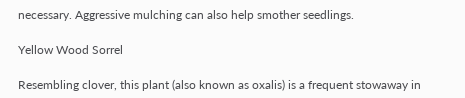necessary. Aggressive mulching can also help smother seedlings.

Yellow Wood Sorrel

Resembling clover, this plant (also known as oxalis) is a frequent stowaway in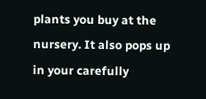plants you buy at the nursery. It also pops up in your carefully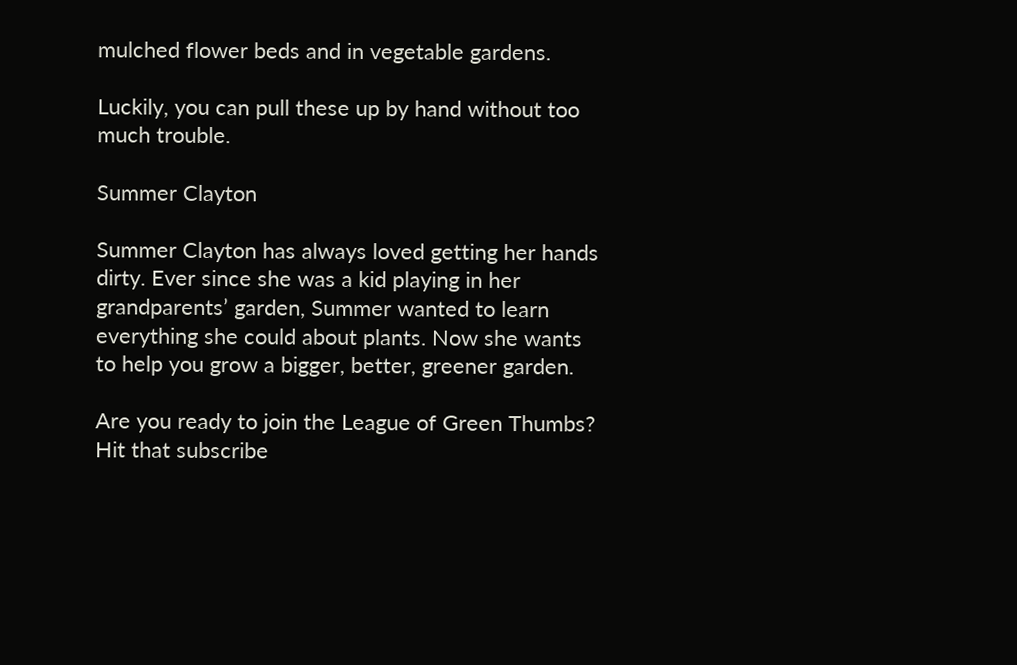mulched flower beds and in vegetable gardens.

Luckily, you can pull these up by hand without too much trouble.

Summer Clayton

Summer Clayton has always loved getting her hands dirty. Ever since she was a kid playing in her grandparents’ garden, Summer wanted to learn everything she could about plants. Now she wants to help you grow a bigger, better, greener garden.

Are you ready to join the League of Green Thumbs? Hit that subscribe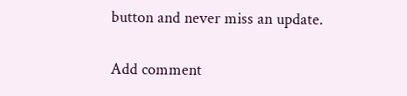button and never miss an update.

Add comment